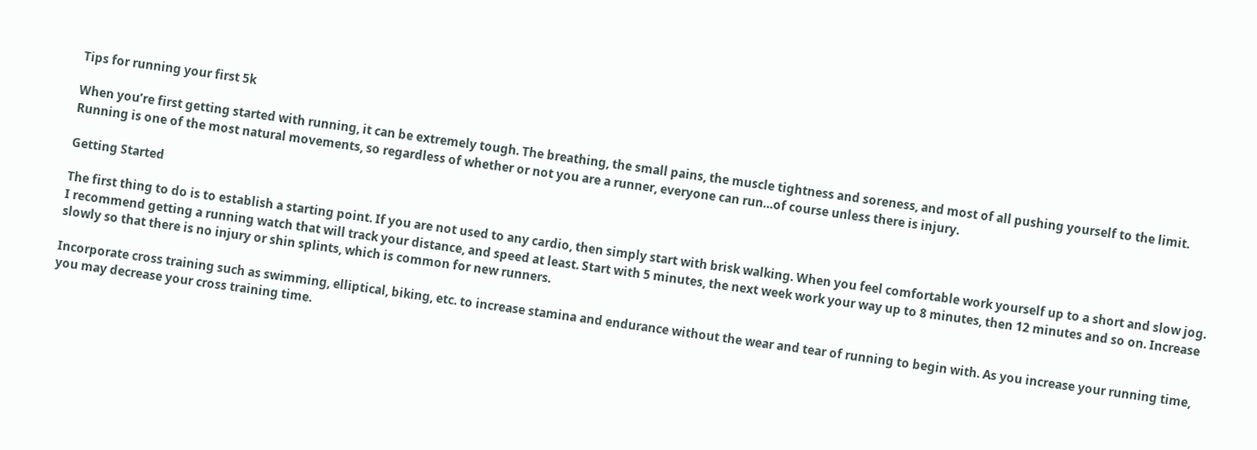Tips for running your first 5k

When you’re first getting started with running, it can be extremely tough. The breathing, the small pains, the muscle tightness and soreness, and most of all pushing yourself to the limit. Running is one of the most natural movements, so regardless of whether or not you are a runner, everyone can run…of course unless there is injury.

Getting Started

The first thing to do is to establish a starting point. If you are not used to any cardio, then simply start with brisk walking. When you feel comfortable work yourself up to a short and slow jog. I recommend getting a running watch that will track your distance, and speed at least. Start with 5 minutes, the next week work your way up to 8 minutes, then 12 minutes and so on. Increase slowly so that there is no injury or shin splints, which is common for new runners.

Incorporate cross training such as swimming, elliptical, biking, etc. to increase stamina and endurance without the wear and tear of running to begin with. As you increase your running time, you may decrease your cross training time.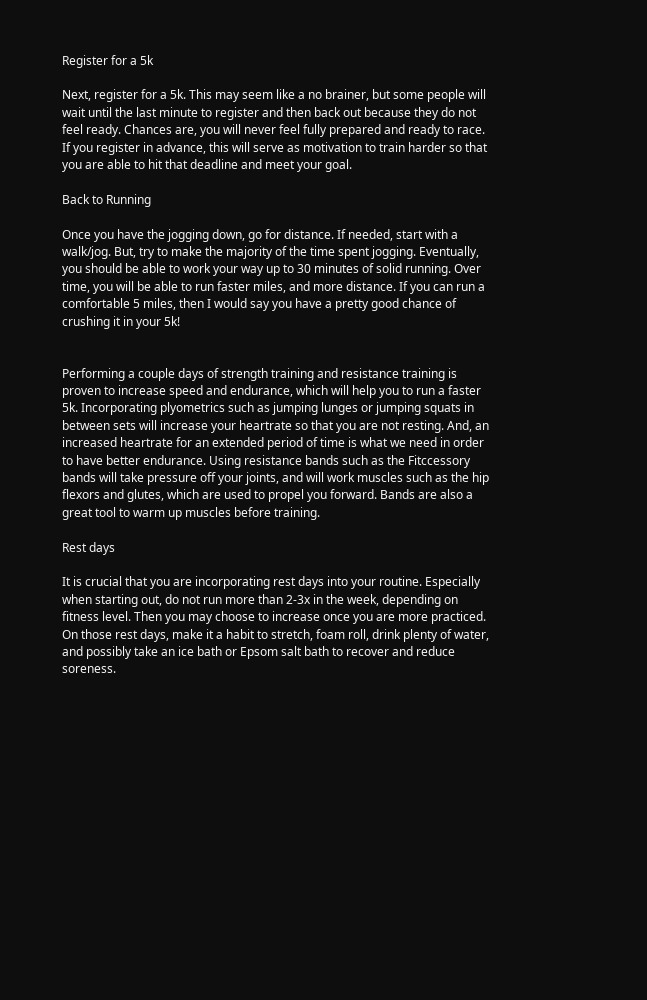Register for a 5k

Next, register for a 5k. This may seem like a no brainer, but some people will wait until the last minute to register and then back out because they do not feel ready. Chances are, you will never feel fully prepared and ready to race. If you register in advance, this will serve as motivation to train harder so that you are able to hit that deadline and meet your goal.

Back to Running

Once you have the jogging down, go for distance. If needed, start with a walk/jog. But, try to make the majority of the time spent jogging. Eventually, you should be able to work your way up to 30 minutes of solid running. Over time, you will be able to run faster miles, and more distance. If you can run a comfortable 5 miles, then I would say you have a pretty good chance of crushing it in your 5k!


Performing a couple days of strength training and resistance training is proven to increase speed and endurance, which will help you to run a faster 5k. Incorporating plyometrics such as jumping lunges or jumping squats in between sets will increase your heartrate so that you are not resting. And, an increased heartrate for an extended period of time is what we need in order to have better endurance. Using resistance bands such as the Fitccessory bands will take pressure off your joints, and will work muscles such as the hip flexors and glutes, which are used to propel you forward. Bands are also a great tool to warm up muscles before training.

Rest days

It is crucial that you are incorporating rest days into your routine. Especially when starting out, do not run more than 2-3x in the week, depending on fitness level. Then you may choose to increase once you are more practiced. On those rest days, make it a habit to stretch, foam roll, drink plenty of water, and possibly take an ice bath or Epsom salt bath to recover and reduce soreness.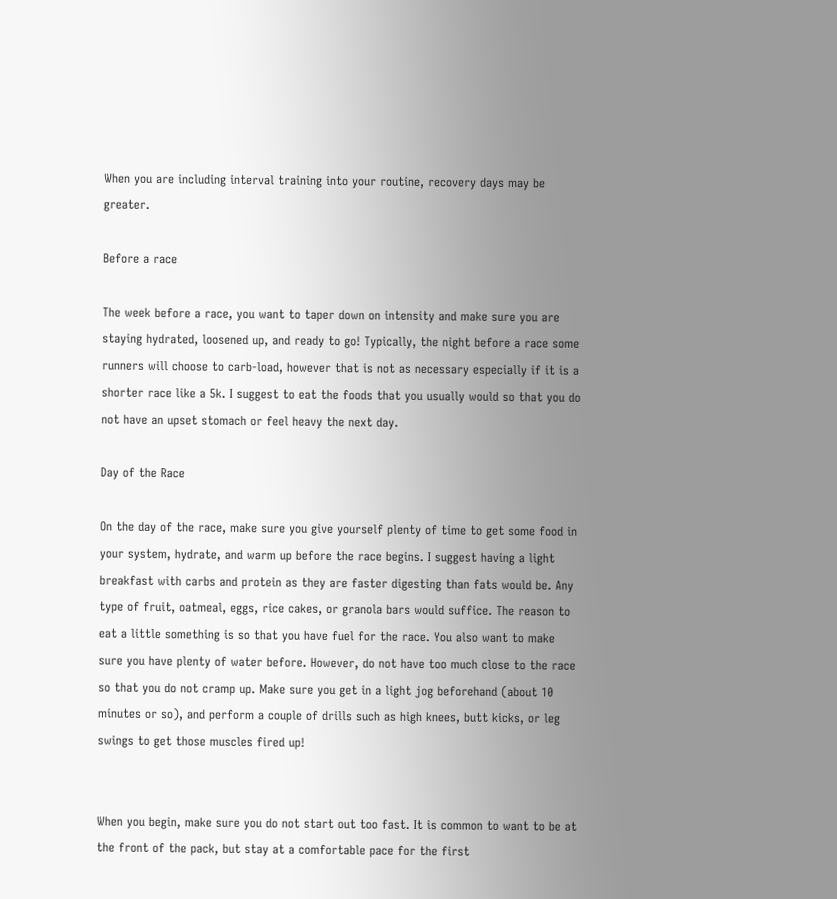When you are including interval training into your routine, recovery days may be greater.

Before a race

The week before a race, you want to taper down on intensity and make sure you are staying hydrated, loosened up, and ready to go! Typically, the night before a race some runners will choose to carb-load, however that is not as necessary especially if it is a shorter race like a 5k. I suggest to eat the foods that you usually would so that you do not have an upset stomach or feel heavy the next day.

Day of the Race

On the day of the race, make sure you give yourself plenty of time to get some food in your system, hydrate, and warm up before the race begins. I suggest having a light breakfast with carbs and protein as they are faster digesting than fats would be. Any type of fruit, oatmeal, eggs, rice cakes, or granola bars would suffice. The reason to eat a little something is so that you have fuel for the race. You also want to make sure you have plenty of water before. However, do not have too much close to the race so that you do not cramp up. Make sure you get in a light jog beforehand (about 10 minutes or so), and perform a couple of drills such as high knees, butt kicks, or leg swings to get those muscles fired up!


When you begin, make sure you do not start out too fast. It is common to want to be at the front of the pack, but stay at a comfortable pace for the first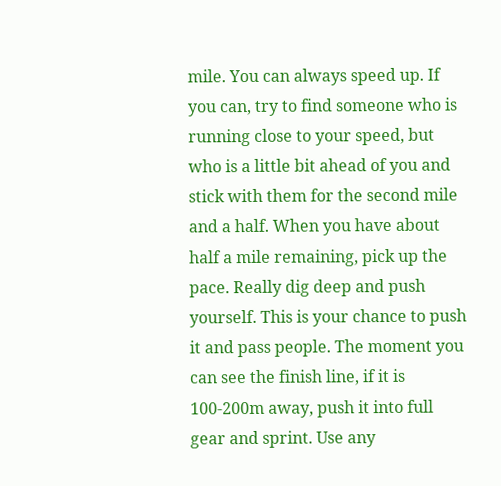mile. You can always speed up. If you can, try to find someone who is running close to your speed, but who is a little bit ahead of you and stick with them for the second mile and a half. When you have about half a mile remaining, pick up the pace. Really dig deep and push yourself. This is your chance to push it and pass people. The moment you can see the finish line, if it is 100-200m away, push it into full gear and sprint. Use any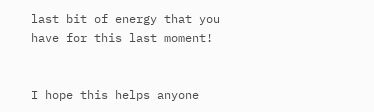last bit of energy that you have for this last moment!


I hope this helps anyone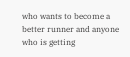who wants to become a better runner and anyone who is getting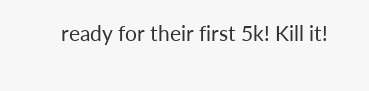ready for their first 5k! Kill it!